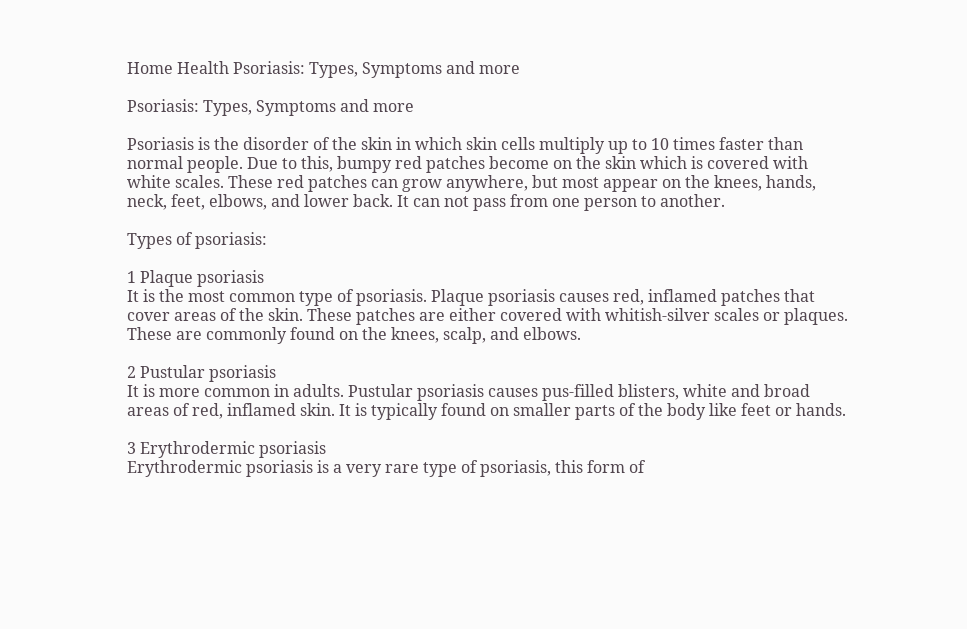Home Health Psoriasis: Types, Symptoms and more

Psoriasis: Types, Symptoms and more

Psoriasis is the disorder of the skin in which skin cells multiply up to 10 times faster than normal people. Due to this, bumpy red patches become on the skin which is covered with white scales. These red patches can grow anywhere, but most appear on the knees, hands, neck, feet, elbows, and lower back. It can not pass from one person to another.

Types of psoriasis:

1 Plaque psoriasis
It is the most common type of psoriasis. Plaque psoriasis causes red, inflamed patches that cover areas of the skin. These patches are either covered with whitish-silver scales or plaques. These are commonly found on the knees, scalp, and elbows.

2 Pustular psoriasis
It is more common in adults. Pustular psoriasis causes pus-filled blisters, white and broad areas of red, inflamed skin. It is typically found on smaller parts of the body like feet or hands.

3 Erythrodermic psoriasis
Erythrodermic psoriasis is a very rare type of psoriasis, this form of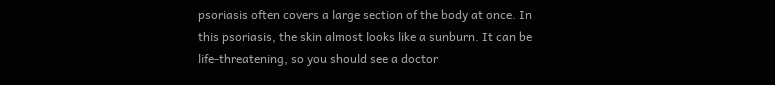psoriasis often covers a large section of the body at once. In this psoriasis, the skin almost looks like a sunburn. It can be life-threatening, so you should see a doctor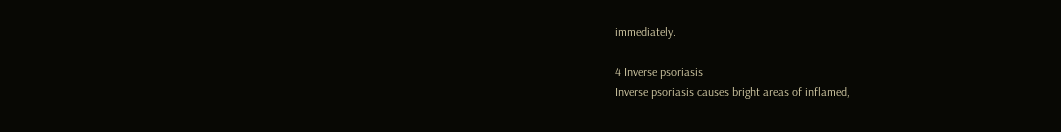immediately.

4 Inverse psoriasis
Inverse psoriasis causes bright areas of inflamed,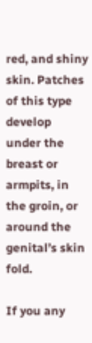red, and shiny skin. Patches of this type develop under the breast or armpits, in the groin, or around the genital’s skin fold.

If you any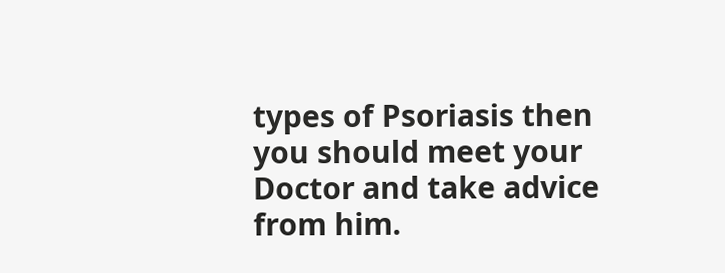types of Psoriasis then you should meet your Doctor and take advice from him.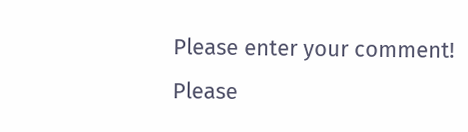Please enter your comment!
Please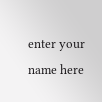enter your name here